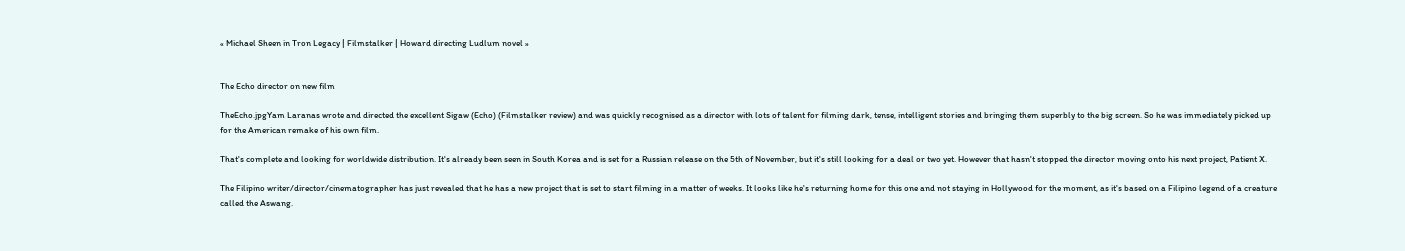« Michael Sheen in Tron Legacy | Filmstalker | Howard directing Ludlum novel »


The Echo director on new film

TheEcho.jpgYam Laranas wrote and directed the excellent Sigaw (Echo) (Filmstalker review) and was quickly recognised as a director with lots of talent for filming dark, tense, intelligent stories and bringing them superbly to the big screen. So he was immediately picked up for the American remake of his own film.

That's complete and looking for worldwide distribution. It's already been seen in South Korea and is set for a Russian release on the 5th of November, but it's still looking for a deal or two yet. However that hasn't stopped the director moving onto his next project, Patient X.

The Filipino writer/director/cinematographer has just revealed that he has a new project that is set to start filming in a matter of weeks. It looks like he's returning home for this one and not staying in Hollywood for the moment, as it's based on a Filipino legend of a creature called the Aswang.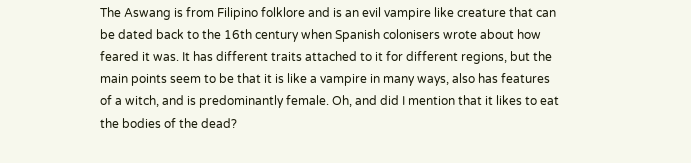The Aswang is from Filipino folklore and is an evil vampire like creature that can be dated back to the 16th century when Spanish colonisers wrote about how feared it was. It has different traits attached to it for different regions, but the main points seem to be that it is like a vampire in many ways, also has features of a witch, and is predominantly female. Oh, and did I mention that it likes to eat the bodies of the dead?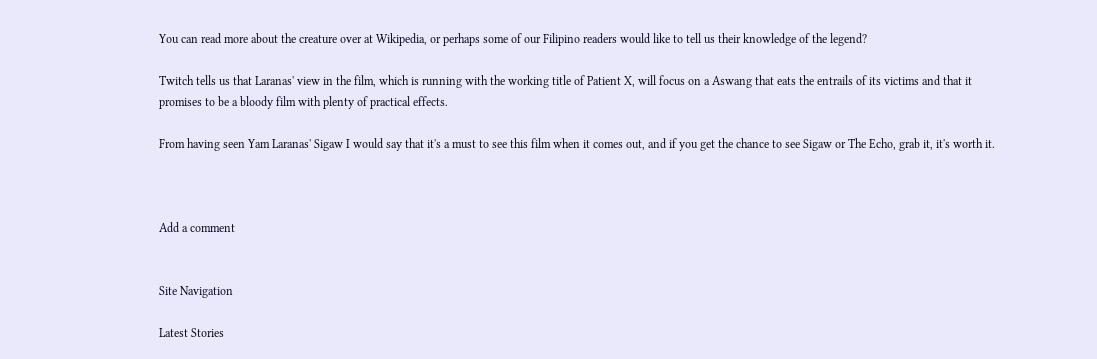You can read more about the creature over at Wikipedia, or perhaps some of our Filipino readers would like to tell us their knowledge of the legend?

Twitch tells us that Laranas' view in the film, which is running with the working title of Patient X, will focus on a Aswang that eats the entrails of its victims and that it promises to be a bloody film with plenty of practical effects.

From having seen Yam Laranas' Sigaw I would say that it's a must to see this film when it comes out, and if you get the chance to see Sigaw or The Echo, grab it, it's worth it.



Add a comment


Site Navigation

Latest Stories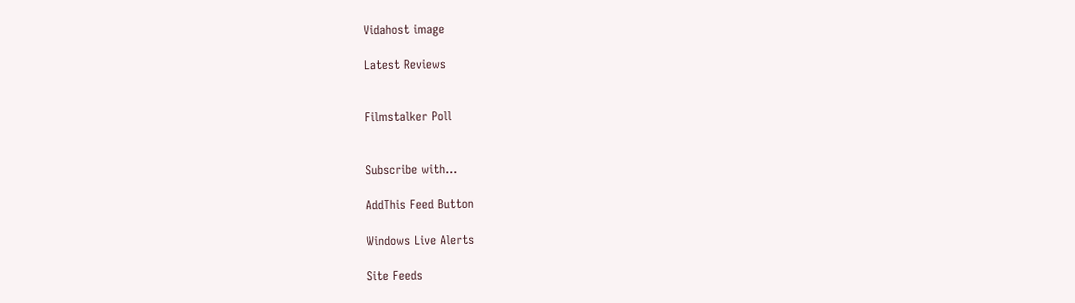Vidahost image

Latest Reviews


Filmstalker Poll


Subscribe with...

AddThis Feed Button

Windows Live Alerts

Site Feeds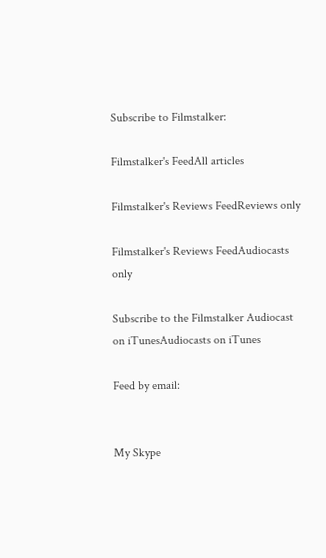Subscribe to Filmstalker:

Filmstalker's FeedAll articles

Filmstalker's Reviews FeedReviews only

Filmstalker's Reviews FeedAudiocasts only

Subscribe to the Filmstalker Audiocast on iTunesAudiocasts on iTunes

Feed by email:


My Skype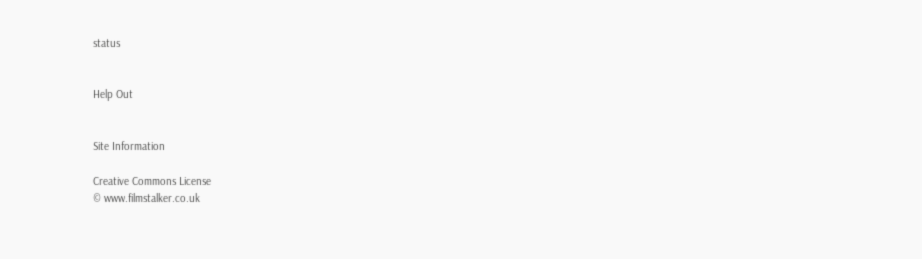status


Help Out


Site Information

Creative Commons License
© www.filmstalker.co.uk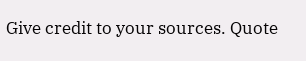Give credit to your sources. Quote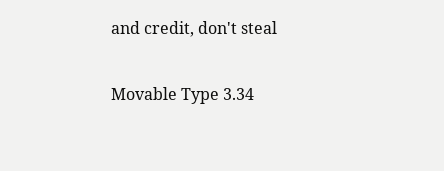and credit, don't steal

Movable Type 3.34